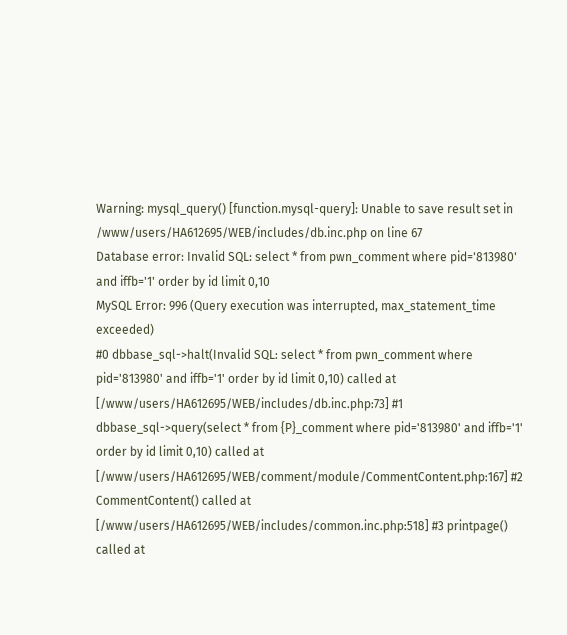Warning: mysql_query() [function.mysql-query]: Unable to save result set in /www/users/HA612695/WEB/includes/db.inc.php on line 67
Database error: Invalid SQL: select * from pwn_comment where pid='813980' and iffb='1' order by id limit 0,10
MySQL Error: 996 (Query execution was interrupted, max_statement_time exceeded)
#0 dbbase_sql->halt(Invalid SQL: select * from pwn_comment where pid='813980' and iffb='1' order by id limit 0,10) called at [/www/users/HA612695/WEB/includes/db.inc.php:73] #1 dbbase_sql->query(select * from {P}_comment where pid='813980' and iffb='1' order by id limit 0,10) called at [/www/users/HA612695/WEB/comment/module/CommentContent.php:167] #2 CommentContent() called at [/www/users/HA612695/WEB/includes/common.inc.php:518] #3 printpage() called at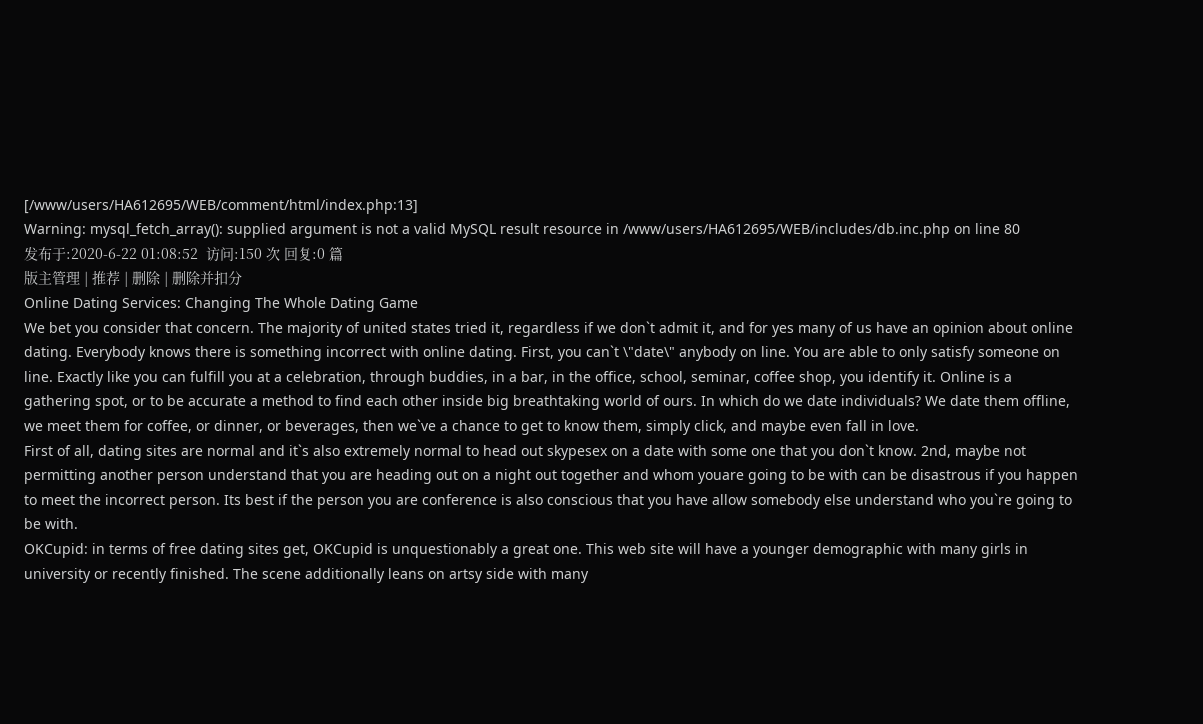[/www/users/HA612695/WEB/comment/html/index.php:13]
Warning: mysql_fetch_array(): supplied argument is not a valid MySQL result resource in /www/users/HA612695/WEB/includes/db.inc.php on line 80
发布于:2020-6-22 01:08:52  访问:150 次 回复:0 篇
版主管理 | 推荐 | 删除 | 删除并扣分
Online Dating Services: Changing The Whole Dating Game
We bet you consider that concern. The majority of united states tried it, regardless if we don`t admit it, and for yes many of us have an opinion about online dating. Everybody knows there is something incorrect with online dating. First, you can`t \"date\" anybody on line. You are able to only satisfy someone on line. Exactly like you can fulfill you at a celebration, through buddies, in a bar, in the office, school, seminar, coffee shop, you identify it. Online is a gathering spot, or to be accurate a method to find each other inside big breathtaking world of ours. In which do we date individuals? We date them offline, we meet them for coffee, or dinner, or beverages, then we`ve a chance to get to know them, simply click, and maybe even fall in love.
First of all, dating sites are normal and it`s also extremely normal to head out skypesex on a date with some one that you don`t know. 2nd, maybe not permitting another person understand that you are heading out on a night out together and whom youare going to be with can be disastrous if you happen to meet the incorrect person. Its best if the person you are conference is also conscious that you have allow somebody else understand who you`re going to be with.
OKCupid: in terms of free dating sites get, OKCupid is unquestionably a great one. This web site will have a younger demographic with many girls in university or recently finished. The scene additionally leans on artsy side with many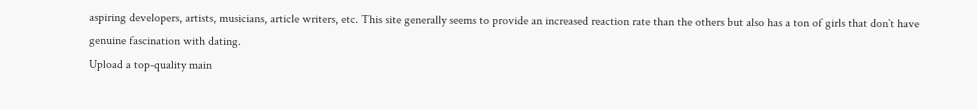aspiring developers, artists, musicians, article writers, etc. This site generally seems to provide an increased reaction rate than the others but also has a ton of girls that don`t have genuine fascination with dating.
Upload a top-quality main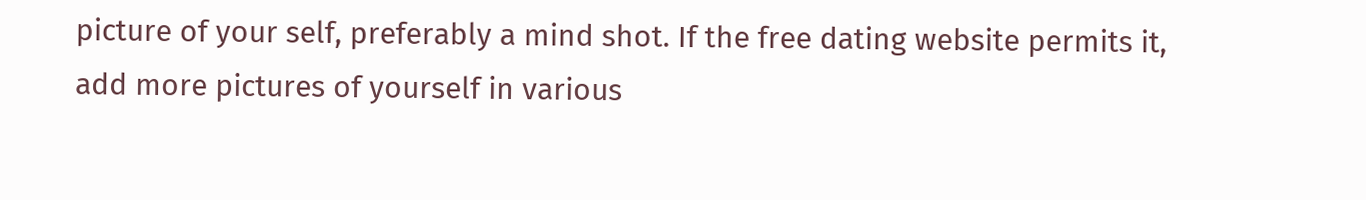picture of your self, preferably a mind shot. If the free dating website permits it, add more pictures of yourself in various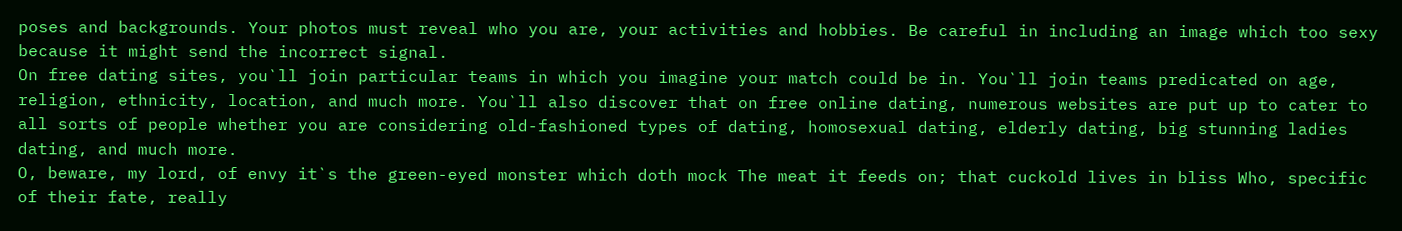poses and backgrounds. Your photos must reveal who you are, your activities and hobbies. Be careful in including an image which too sexy because it might send the incorrect signal.
On free dating sites, you`ll join particular teams in which you imagine your match could be in. You`ll join teams predicated on age, religion, ethnicity, location, and much more. You`ll also discover that on free online dating, numerous websites are put up to cater to all sorts of people whether you are considering old-fashioned types of dating, homosexual dating, elderly dating, big stunning ladies dating, and much more.
O, beware, my lord, of envy it`s the green-eyed monster which doth mock The meat it feeds on; that cuckold lives in bliss Who, specific of their fate, really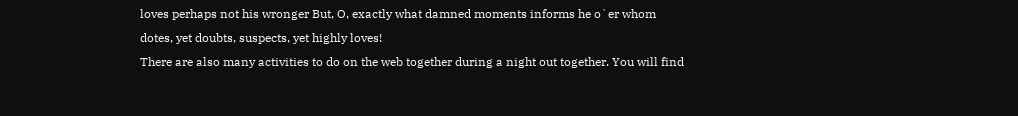loves perhaps not his wronger But, O, exactly what damned moments informs he o`er whom dotes, yet doubts, suspects, yet highly loves!
There are also many activities to do on the web together during a night out together. You will find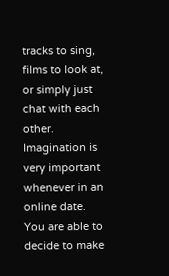tracks to sing, films to look at, or simply just chat with each other. Imagination is very important whenever in an online date. You are able to decide to make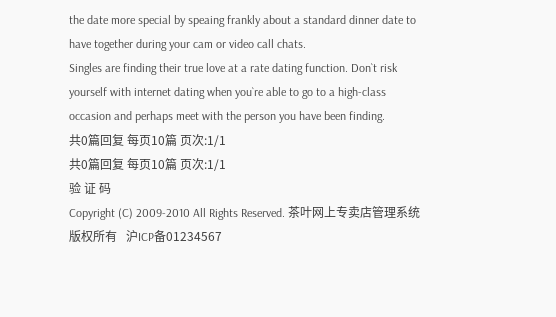the date more special by speaing frankly about a standard dinner date to have together during your cam or video call chats.
Singles are finding their true love at a rate dating function. Don`t risk yourself with internet dating when you`re able to go to a high-class occasion and perhaps meet with the person you have been finding.
共0篇回复 每页10篇 页次:1/1
共0篇回复 每页10篇 页次:1/1
验 证 码
Copyright (C) 2009-2010 All Rights Reserved. 茶叶网上专卖店管理系统 版权所有   沪ICP备01234567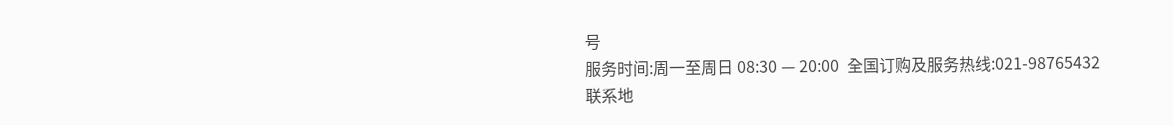号
服务时间:周一至周日 08:30 — 20:00  全国订购及服务热线:021-98765432
联系地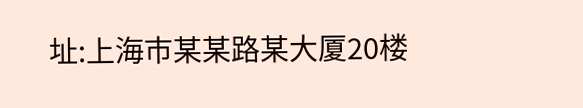址:上海市某某路某大厦20楼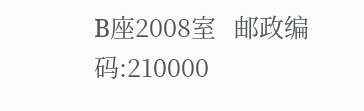B座2008室   邮政编码:210000